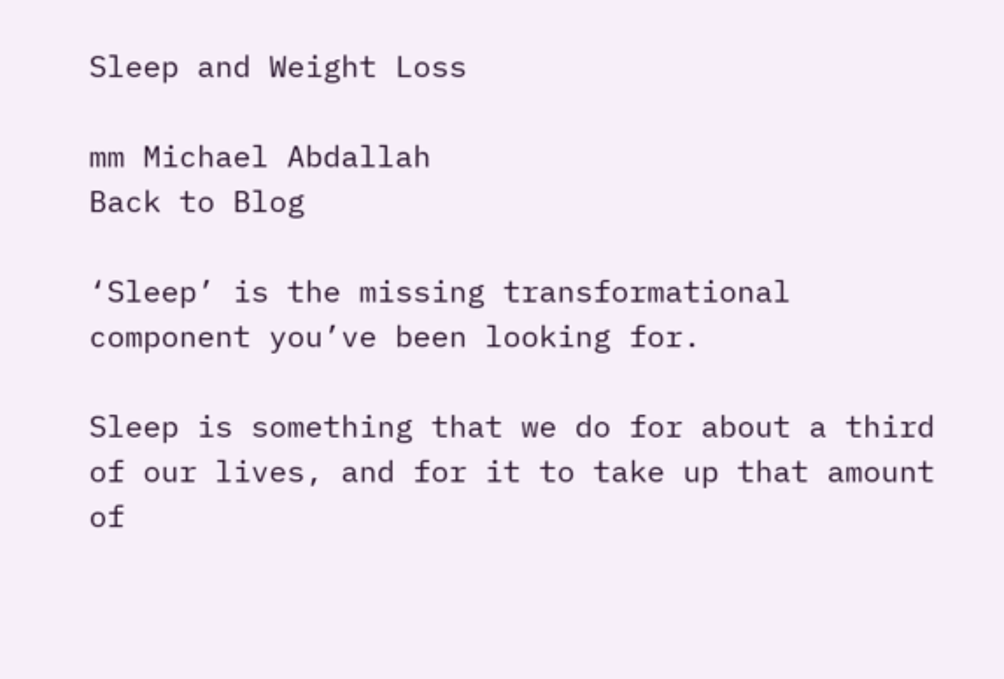Sleep and Weight Loss

mm Michael Abdallah
Back to Blog

‘Sleep’ is the missing transformational component you’ve been looking for.

Sleep is something that we do for about a third of our lives, and for it to take up that amount of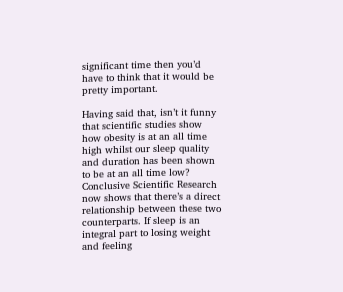significant time then you’d have to think that it would be pretty important.

Having said that, isn’t it funny that scientific studies show how obesity is at an all time high whilst our sleep quality and duration has been shown to be at an all time low? Conclusive Scientific Research now shows that there’s a direct relationship between these two counterparts. If sleep is an integral part to losing weight and feeling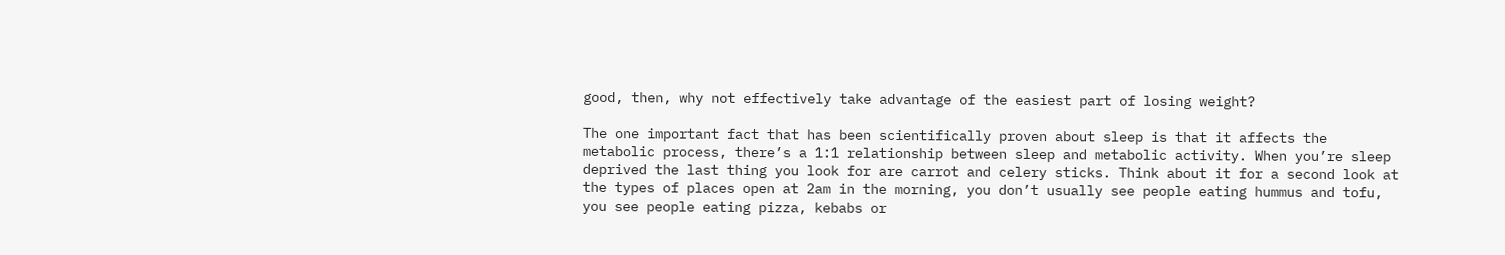good, then, why not effectively take advantage of the easiest part of losing weight?

The one important fact that has been scientifically proven about sleep is that it affects the metabolic process, there’s a 1:1 relationship between sleep and metabolic activity. When you’re sleep deprived the last thing you look for are carrot and celery sticks. Think about it for a second look at the types of places open at 2am in the morning, you don’t usually see people eating hummus and tofu, you see people eating pizza, kebabs or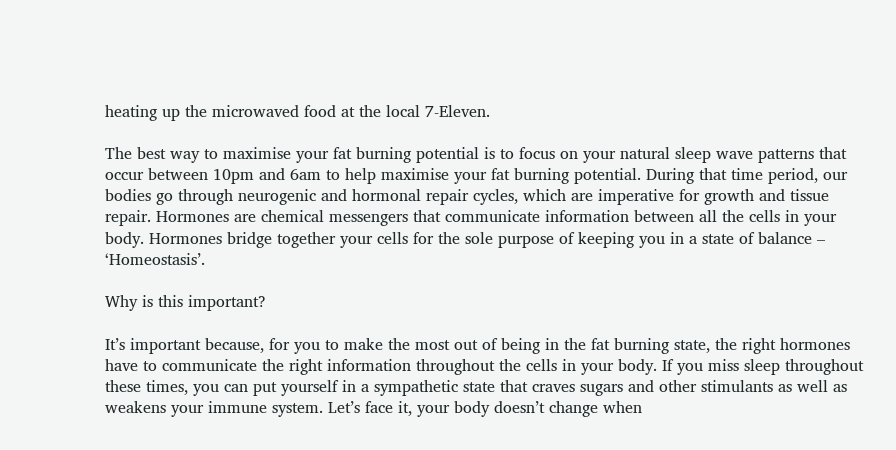heating up the microwaved food at the local 7-Eleven.

The best way to maximise your fat burning potential is to focus on your natural sleep wave patterns that occur between 10pm and 6am to help maximise your fat burning potential. During that time period, our bodies go through neurogenic and hormonal repair cycles, which are imperative for growth and tissue repair. Hormones are chemical messengers that communicate information between all the cells in your body. Hormones bridge together your cells for the sole purpose of keeping you in a state of balance – ‘Homeostasis’.

Why is this important?

It’s important because, for you to make the most out of being in the fat burning state, the right hormones have to communicate the right information throughout the cells in your body. If you miss sleep throughout these times, you can put yourself in a sympathetic state that craves sugars and other stimulants as well as weakens your immune system. Let’s face it, your body doesn’t change when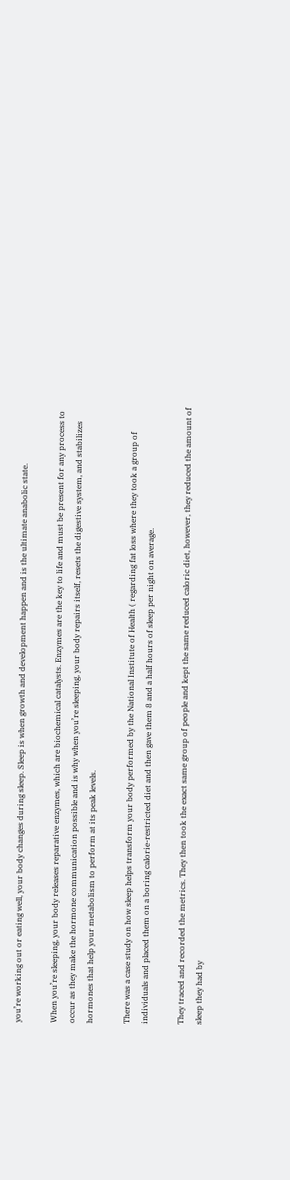you’re working out or eating well, your body changes during sleep. Sleep is when growth and development happen and is the ultimate anabolic state.

When you’re sleeping, your body releases reparative enzymes, which are biochemical catalysts. Enzymes are the key to life and must be present for any process to occur as they make the hormone communication possible and is why when you’re sleeping, your body repairs itself, resets the digestive system, and stabilizes hormones that help your metabolism to perform at its peak levels.

There was a case study on how sleep helps transform your body performed by the National Institute of Health ( regarding fat loss where they took a group of individuals and placed them on a boring calorie-restricted diet and then gave them 8 and a half hours of sleep per night on average.

They traced and recorded the metrics. They then took the exact same group of people and kept the same reduced caloric diet, however, they reduced the amount of sleep they had by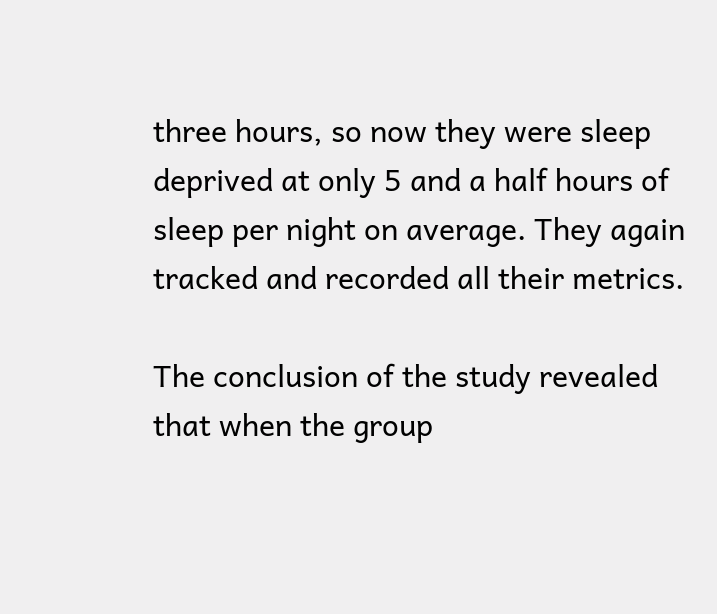three hours, so now they were sleep deprived at only 5 and a half hours of sleep per night on average. They again tracked and recorded all their metrics.

The conclusion of the study revealed that when the group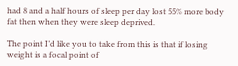had 8 and a half hours of sleep per day lost 55% more body fat then when they were sleep deprived.

The point I’d like you to take from this is that if losing weight is a focal point of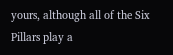yours, although all of the Six Pillars play a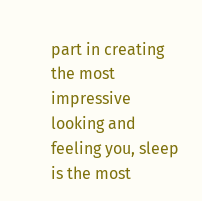part in creating the most impressive looking and feeling you, sleep is the most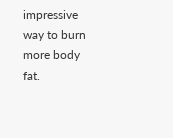impressive way to burn more body fat.